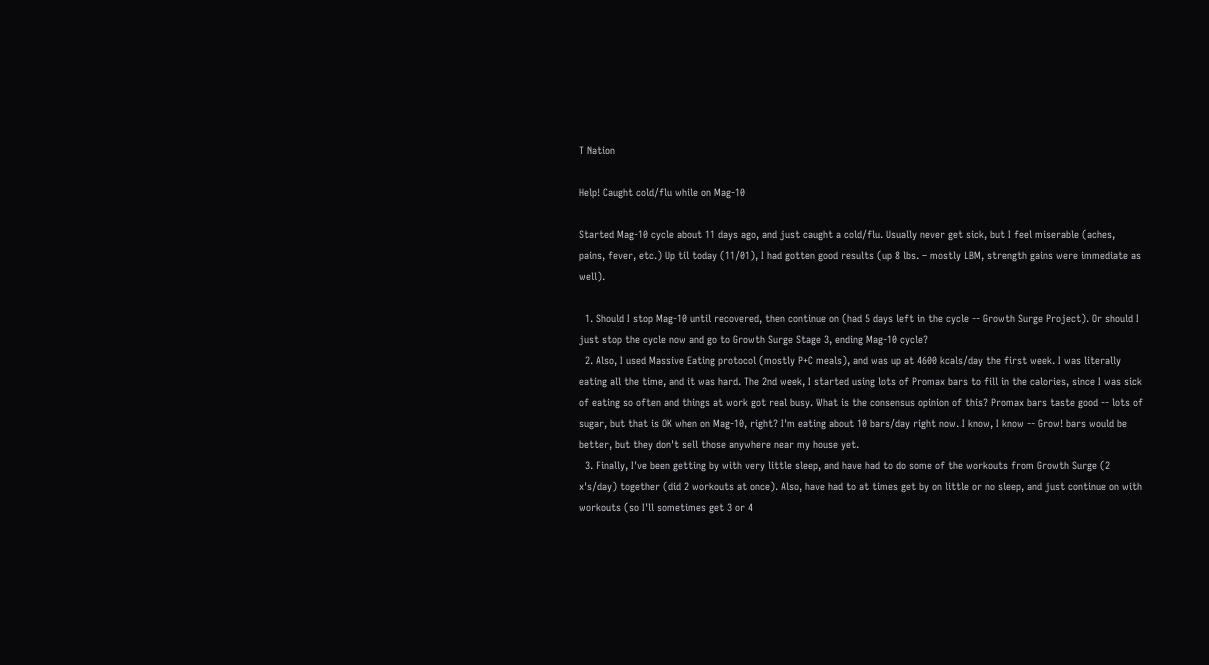T Nation

Help! Caught cold/flu while on Mag-10

Started Mag-10 cycle about 11 days ago, and just caught a cold/flu. Usually never get sick, but I feel miserable (aches, pains, fever, etc.) Up til today (11/01), I had gotten good results (up 8 lbs. – mostly LBM, strength gains were immediate as well).

  1. Should I stop Mag-10 until recovered, then continue on (had 5 days left in the cycle -- Growth Surge Project). Or should I just stop the cycle now and go to Growth Surge Stage 3, ending Mag-10 cycle?
  2. Also, I used Massive Eating protocol (mostly P+C meals), and was up at 4600 kcals/day the first week. I was literally eating all the time, and it was hard. The 2nd week, I started using lots of Promax bars to fill in the calories, since I was sick of eating so often and things at work got real busy. What is the consensus opinion of this? Promax bars taste good -- lots of sugar, but that is OK when on Mag-10, right? I'm eating about 10 bars/day right now. I know, I know -- Grow! bars would be better, but they don't sell those anywhere near my house yet.
  3. Finally, I've been getting by with very little sleep, and have had to do some of the workouts from Growth Surge (2 x's/day) together (did 2 workouts at once). Also, have had to at times get by on little or no sleep, and just continue on with workouts (so I'll sometimes get 3 or 4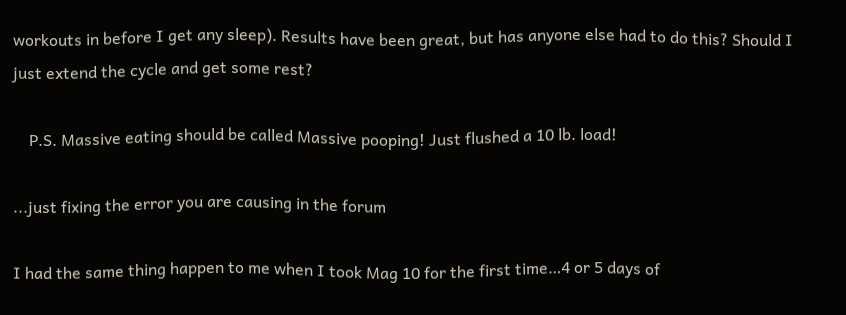workouts in before I get any sleep). Results have been great, but has anyone else had to do this? Should I just extend the cycle and get some rest?

    P.S. Massive eating should be called Massive pooping! Just flushed a 10 lb. load!

...just fixing the error you are causing in the forum

I had the same thing happen to me when I took Mag 10 for the first time…4 or 5 days of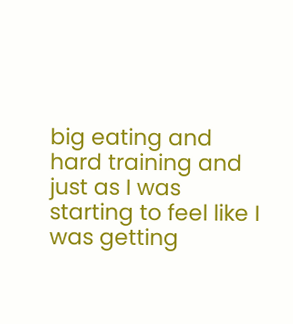big eating and hard training and just as I was starting to feel like I was getting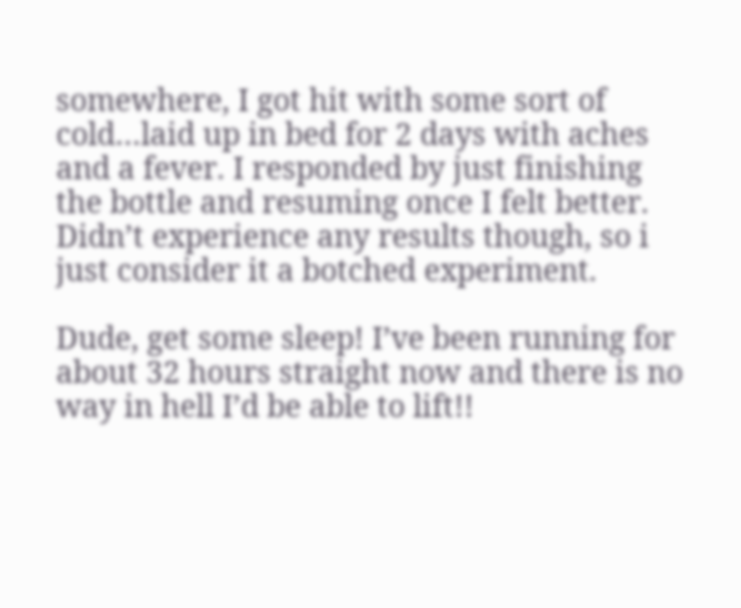somewhere, I got hit with some sort of cold…laid up in bed for 2 days with aches and a fever. I responded by just finishing the bottle and resuming once I felt better. Didn’t experience any results though, so i just consider it a botched experiment.

Dude, get some sleep! I’ve been running for about 32 hours straight now and there is no way in hell I’d be able to lift!!